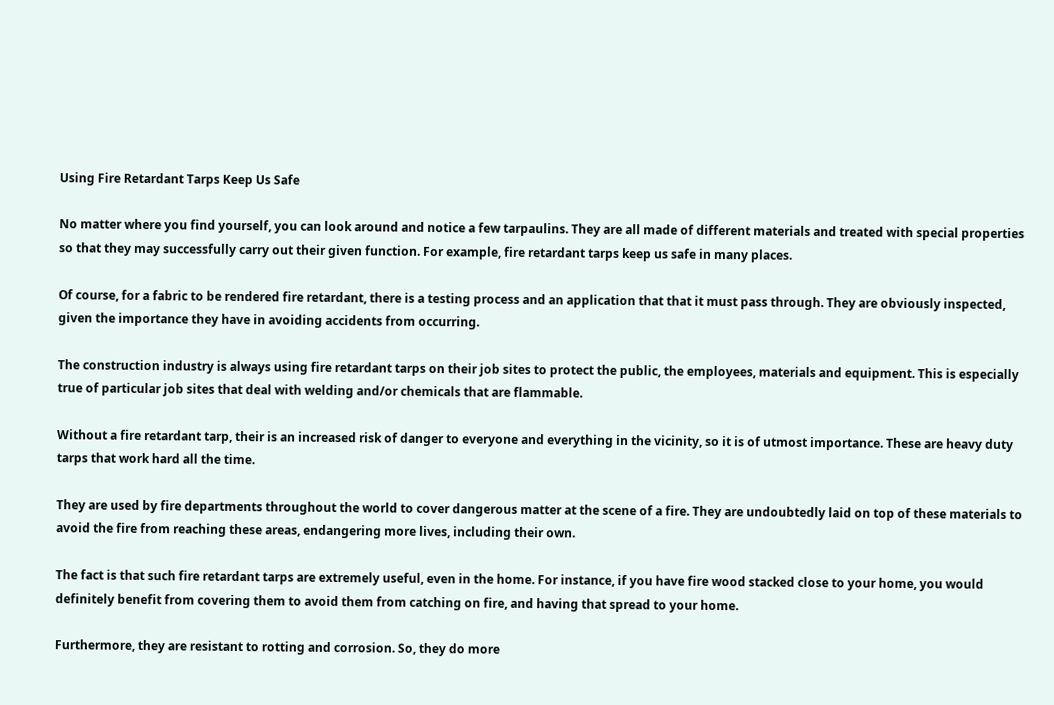Using Fire Retardant Tarps Keep Us Safe

No matter where you find yourself, you can look around and notice a few tarpaulins. They are all made of different materials and treated with special properties so that they may successfully carry out their given function. For example, fire retardant tarps keep us safe in many places.

Of course, for a fabric to be rendered fire retardant, there is a testing process and an application that that it must pass through. They are obviously inspected, given the importance they have in avoiding accidents from occurring.

The construction industry is always using fire retardant tarps on their job sites to protect the public, the employees, materials and equipment. This is especially true of particular job sites that deal with welding and/or chemicals that are flammable.

Without a fire retardant tarp, their is an increased risk of danger to everyone and everything in the vicinity, so it is of utmost importance. These are heavy duty tarps that work hard all the time.

They are used by fire departments throughout the world to cover dangerous matter at the scene of a fire. They are undoubtedly laid on top of these materials to avoid the fire from reaching these areas, endangering more lives, including their own.

The fact is that such fire retardant tarps are extremely useful, even in the home. For instance, if you have fire wood stacked close to your home, you would definitely benefit from covering them to avoid them from catching on fire, and having that spread to your home.

Furthermore, they are resistant to rotting and corrosion. So, they do more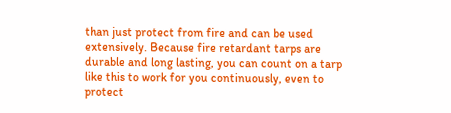than just protect from fire and can be used extensively. Because fire retardant tarps are durable and long lasting, you can count on a tarp like this to work for you continuously, even to protect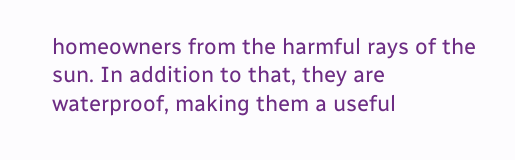homeowners from the harmful rays of the sun. In addition to that, they are waterproof, making them a useful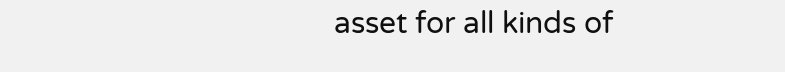asset for all kinds of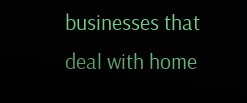businesses that deal with home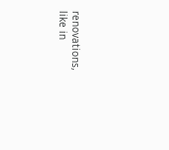renovations, like in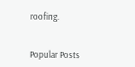roofing.


Popular Posts